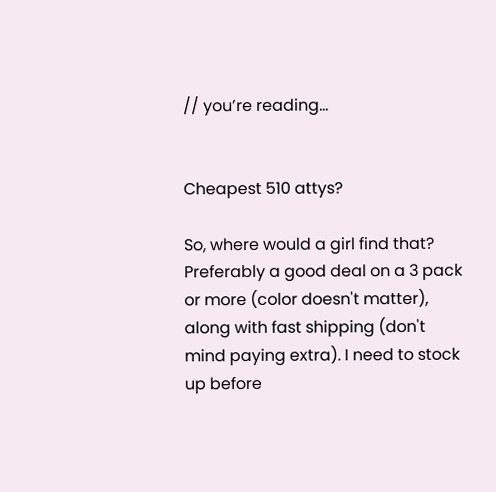// you’re reading...


Cheapest 510 attys?

So, where would a girl find that? Preferably a good deal on a 3 pack or more (color doesn't matter), along with fast shipping (don't mind paying extra). I need to stock up before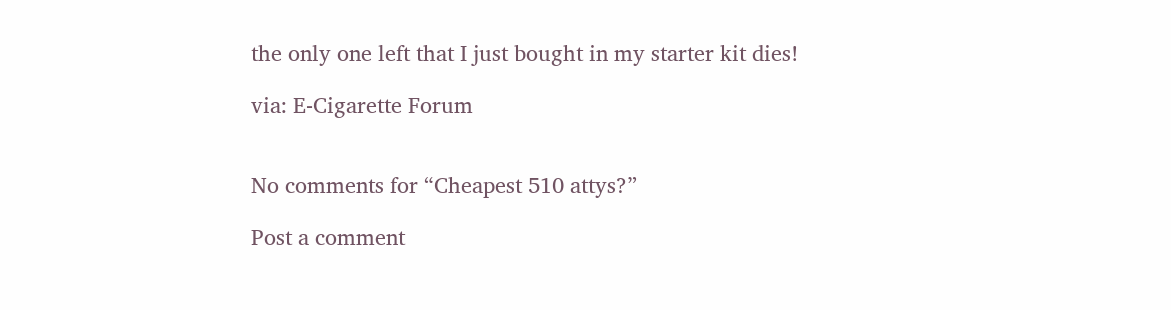the only one left that I just bought in my starter kit dies!

via: E-Cigarette Forum


No comments for “Cheapest 510 attys?”

Post a comment